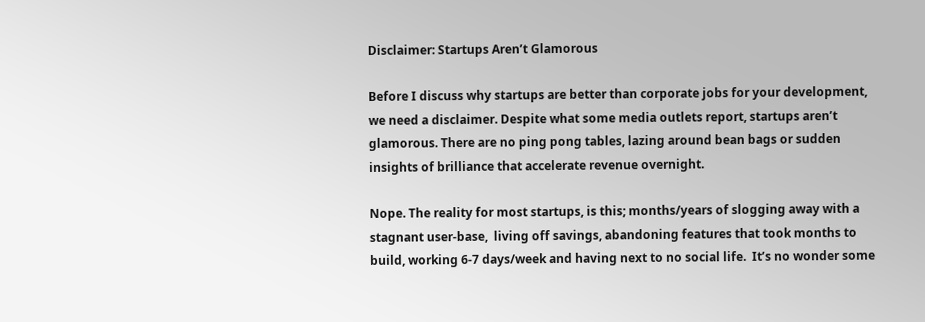Disclaimer: Startups Aren’t Glamorous

Before I discuss why startups are better than corporate jobs for your development, we need a disclaimer. Despite what some media outlets report, startups aren’t glamorous. There are no ping pong tables, lazing around bean bags or sudden insights of brilliance that accelerate revenue overnight.

Nope. The reality for most startups, is this; months/years of slogging away with a stagnant user-base,  living off savings, abandoning features that took months to build, working 6-7 days/week and having next to no social life.  It’s no wonder some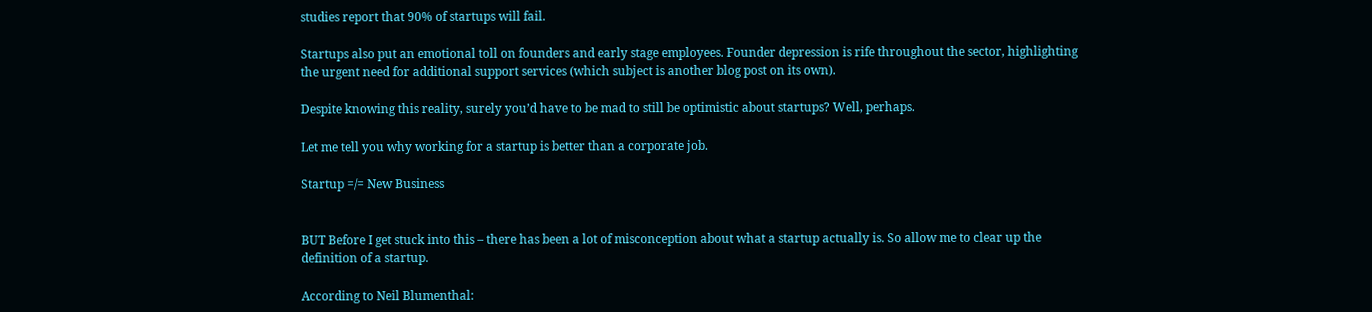studies report that 90% of startups will fail.

Startups also put an emotional toll on founders and early stage employees. Founder depression is rife throughout the sector, highlighting the urgent need for additional support services (which subject is another blog post on its own).

Despite knowing this reality, surely you’d have to be mad to still be optimistic about startups? Well, perhaps.

Let me tell you why working for a startup is better than a corporate job.

Startup =/= New Business


BUT Before I get stuck into this – there has been a lot of misconception about what a startup actually is. So allow me to clear up the definition of a startup.

According to Neil Blumenthal: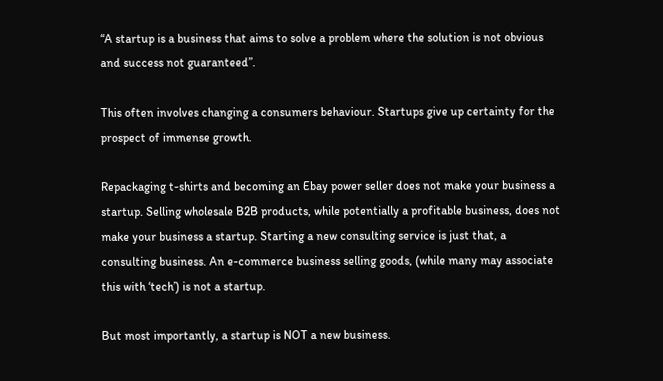“A startup is a business that aims to solve a problem where the solution is not obvious and success not guaranteed”.

This often involves changing a consumers behaviour. Startups give up certainty for the prospect of immense growth.

Repackaging t-shirts and becoming an Ebay power seller does not make your business a startup. Selling wholesale B2B products, while potentially a profitable business, does not make your business a startup. Starting a new consulting service is just that, a consulting business. An e-commerce business selling goods, (while many may associate this with ‘tech’) is not a startup.

But most importantly, a startup is NOT a new business.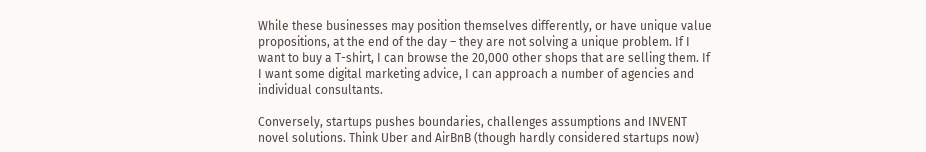While these businesses may position themselves differently, or have unique value propositions, at the end of the day – they are not solving a unique problem. If I want to buy a T-shirt, I can browse the 20,000 other shops that are selling them. If I want some digital marketing advice, I can approach a number of agencies and individual consultants.

Conversely, startups pushes boundaries, challenges assumptions and INVENT novel solutions. Think Uber and AirBnB (though hardly considered startups now)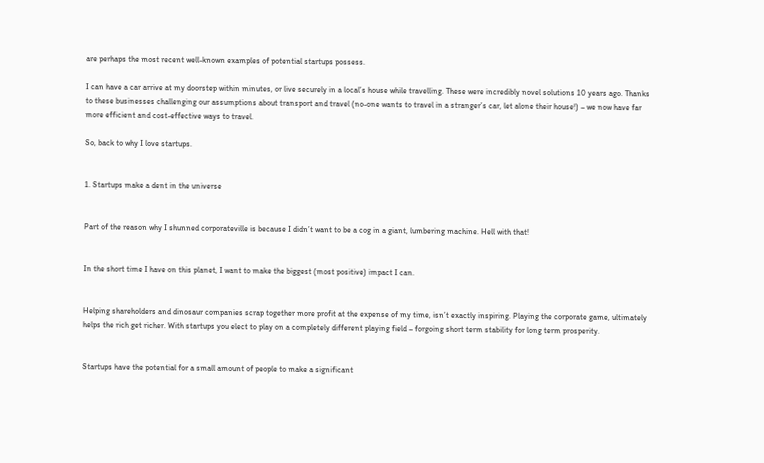are perhaps the most recent well-known examples of potential startups possess.

I can have a car arrive at my doorstep within minutes, or live securely in a local’s house while travelling. These were incredibly novel solutions 10 years ago. Thanks to these businesses challenging our assumptions about transport and travel (no-one wants to travel in a stranger’s car, let alone their house!) – we now have far more efficient and cost-effective ways to travel.

So, back to why I love startups.


1. Startups make a dent in the universe


Part of the reason why I shunned corporateville is because I didn’t want to be a cog in a giant, lumbering machine. Hell with that!


In the short time I have on this planet, I want to make the biggest (most positive) impact I can.


Helping shareholders and dinosaur companies scrap together more profit at the expense of my time, isn’t exactly inspiring. Playing the corporate game, ultimately helps the rich get richer. With startups you elect to play on a completely different playing field – forgoing short term stability for long term prosperity.


Startups have the potential for a small amount of people to make a significant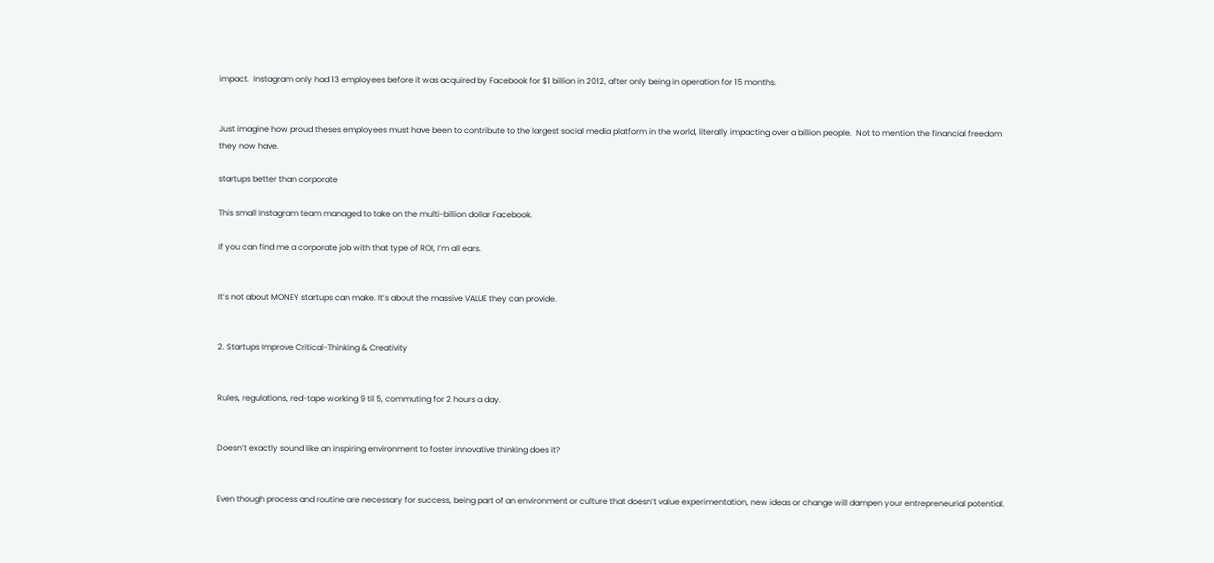impact.  Instagram only had 13 employees before it was acquired by Facebook for $1 billion in 2012, after only being in operation for 15 months.


Just imagine how proud theses employees must have been to contribute to the largest social media platform in the world, literally impacting over a billion people.  Not to mention the financial freedom they now have.

startups better than corporate

This small Instagram team managed to take on the multi-billion dollar Facebook.

If you can find me a corporate job with that type of ROI, I’m all ears.


It’s not about MONEY startups can make. It’s about the massive VALUE they can provide.


2. Startups Improve Critical-Thinking & Creativity


Rules, regulations, red-tape working 9 til 5, commuting for 2 hours a day.


Doesn’t exactly sound like an inspiring environment to foster innovative thinking does it?


Even though process and routine are necessary for success, being part of an environment or culture that doesn’t value experimentation, new ideas or change will dampen your entrepreneurial potential.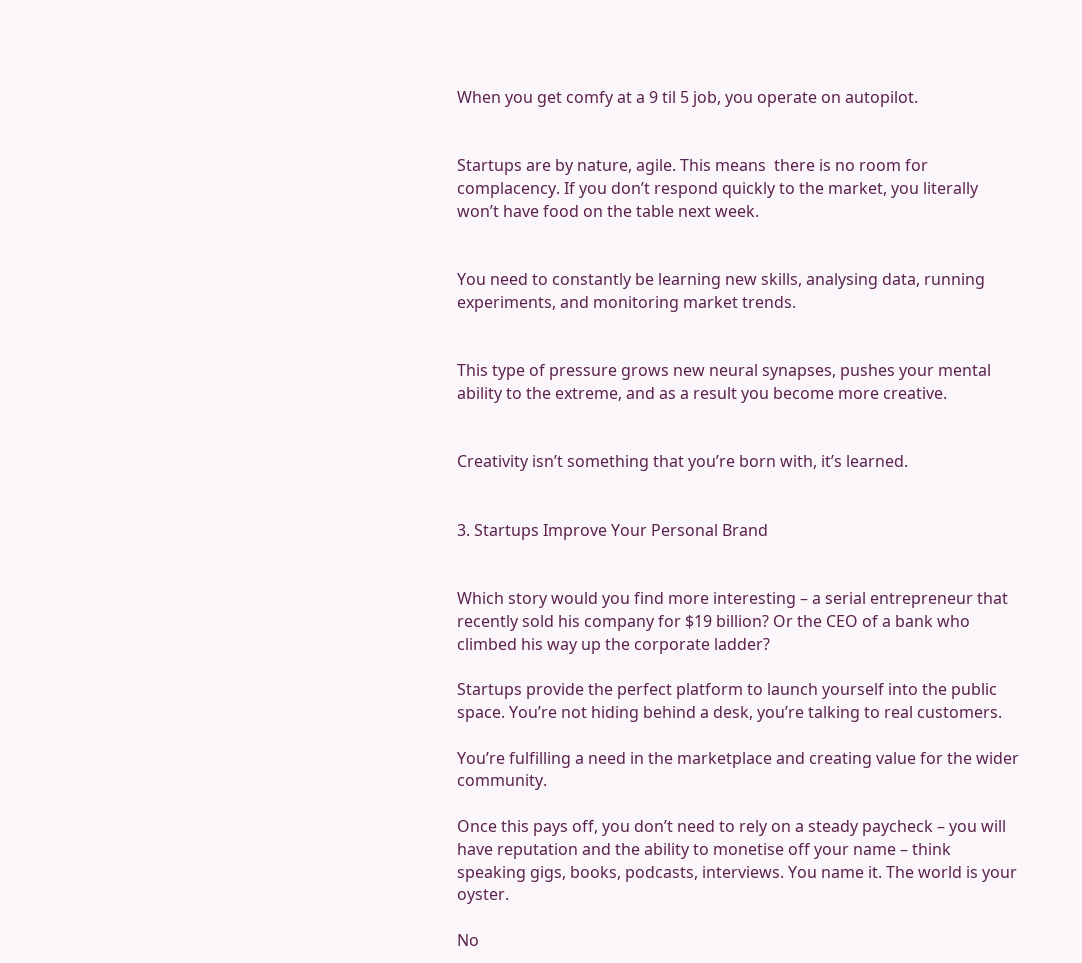When you get comfy at a 9 til 5 job, you operate on autopilot.


Startups are by nature, agile. This means  there is no room for complacency. If you don’t respond quickly to the market, you literally won’t have food on the table next week.


You need to constantly be learning new skills, analysing data, running experiments, and monitoring market trends.


This type of pressure grows new neural synapses, pushes your mental ability to the extreme, and as a result you become more creative.


Creativity isn’t something that you’re born with, it’s learned.


3. Startups Improve Your Personal Brand


Which story would you find more interesting – a serial entrepreneur that recently sold his company for $19 billion? Or the CEO of a bank who climbed his way up the corporate ladder?

Startups provide the perfect platform to launch yourself into the public space. You’re not hiding behind a desk, you’re talking to real customers.

You’re fulfilling a need in the marketplace and creating value for the wider community.

Once this pays off, you don’t need to rely on a steady paycheck – you will have reputation and the ability to monetise off your name – think speaking gigs, books, podcasts, interviews. You name it. The world is your oyster.

No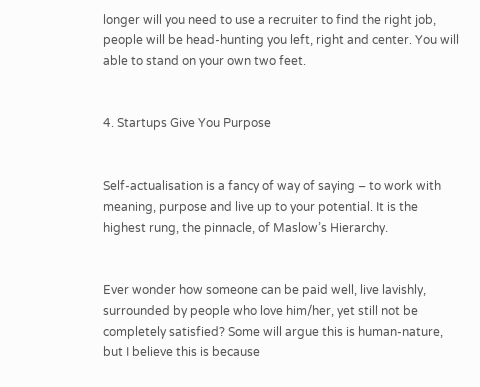longer will you need to use a recruiter to find the right job, people will be head-hunting you left, right and center. You will able to stand on your own two feet.


4. Startups Give You Purpose


Self-actualisation is a fancy of way of saying – to work with meaning, purpose and live up to your potential. It is the highest rung, the pinnacle, of Maslow’s Hierarchy.


Ever wonder how someone can be paid well, live lavishly, surrounded by people who love him/her, yet still not be completely satisfied? Some will argue this is human-nature, but I believe this is because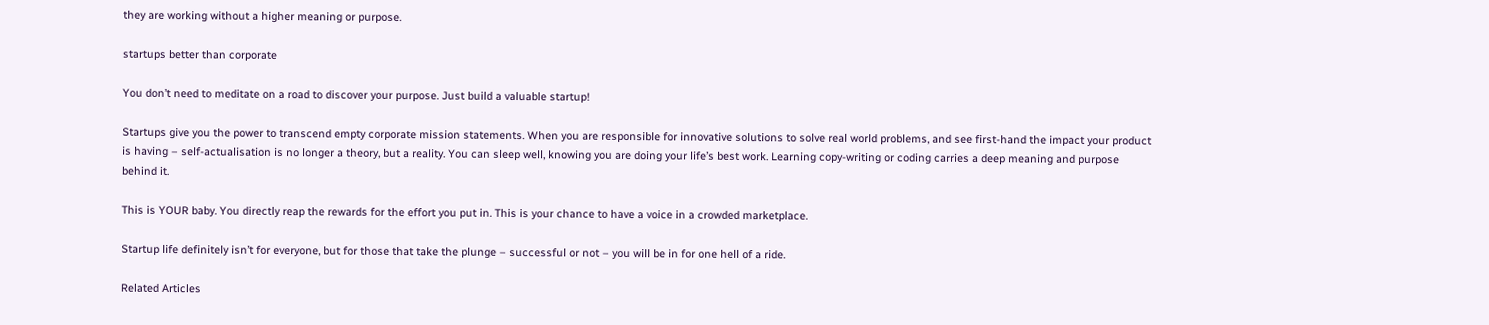they are working without a higher meaning or purpose.

startups better than corporate

You don’t need to meditate on a road to discover your purpose. Just build a valuable startup!

Startups give you the power to transcend empty corporate mission statements. When you are responsible for innovative solutions to solve real world problems, and see first-hand the impact your product is having – self-actualisation is no longer a theory, but a reality. You can sleep well, knowing you are doing your life’s best work. Learning copy-writing or coding carries a deep meaning and purpose behind it.

This is YOUR baby. You directly reap the rewards for the effort you put in. This is your chance to have a voice in a crowded marketplace.

Startup life definitely isn’t for everyone, but for those that take the plunge – successful or not – you will be in for one hell of a ride.

Related Articles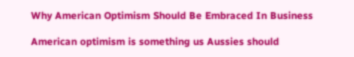Why American Optimism Should Be Embraced In Business

American optimism is something us Aussies should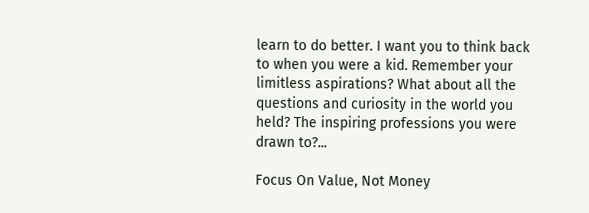learn to do better. I want you to think back to when you were a kid. Remember your limitless aspirations? What about all the questions and curiosity in the world you held? The inspiring professions you were drawn to?...

Focus On Value, Not Money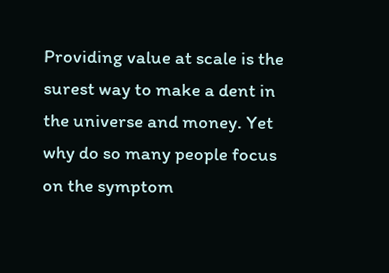Providing value at scale is the surest way to make a dent in the universe and money. Yet why do so many people focus on the symptom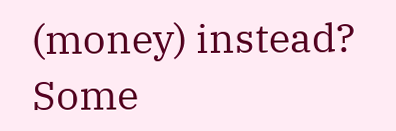(money) instead? Some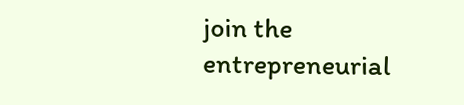join the entrepreneurial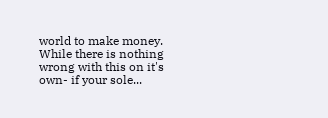world to make money. While there is nothing wrong with this on it's own- if your sole...